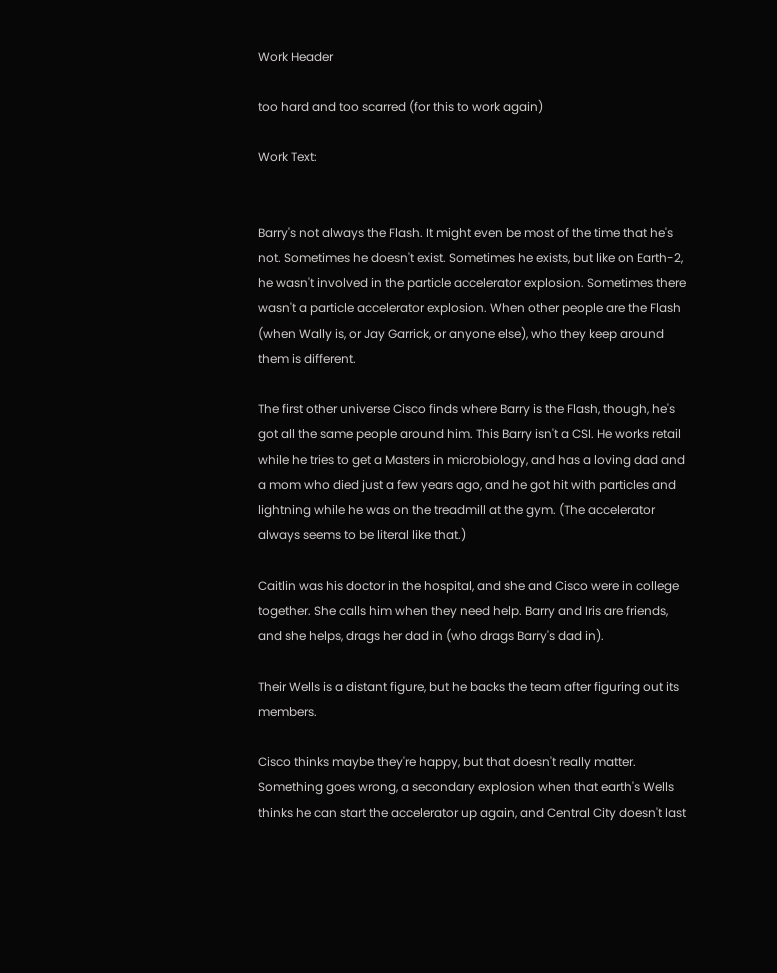Work Header

too hard and too scarred (for this to work again)

Work Text:


Barry's not always the Flash. It might even be most of the time that he's not. Sometimes he doesn't exist. Sometimes he exists, but like on Earth-2, he wasn't involved in the particle accelerator explosion. Sometimes there wasn't a particle accelerator explosion. When other people are the Flash (when Wally is, or Jay Garrick, or anyone else), who they keep around them is different.

The first other universe Cisco finds where Barry is the Flash, though, he's got all the same people around him. This Barry isn't a CSI. He works retail while he tries to get a Masters in microbiology, and has a loving dad and a mom who died just a few years ago, and he got hit with particles and lightning while he was on the treadmill at the gym. (The accelerator always seems to be literal like that.)

Caitlin was his doctor in the hospital, and she and Cisco were in college together. She calls him when they need help. Barry and Iris are friends, and she helps, drags her dad in (who drags Barry's dad in).

Their Wells is a distant figure, but he backs the team after figuring out its members.

Cisco thinks maybe they're happy, but that doesn't really matter. Something goes wrong, a secondary explosion when that earth's Wells thinks he can start the accelerator up again, and Central City doesn't last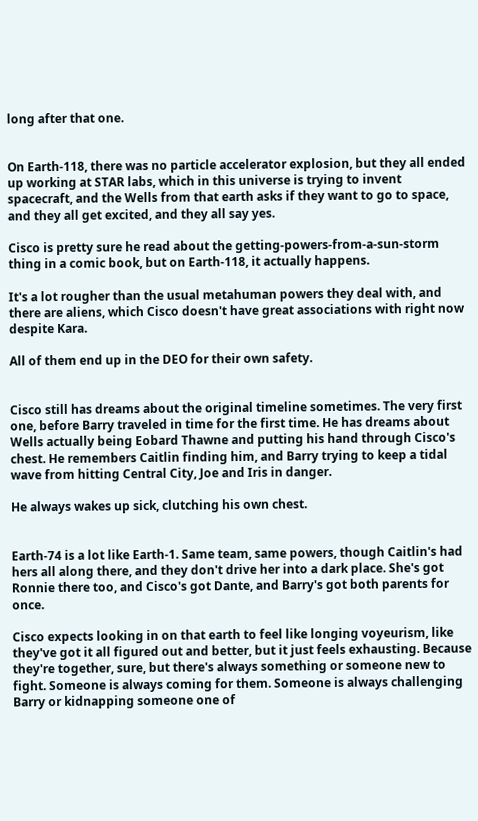long after that one.


On Earth-118, there was no particle accelerator explosion, but they all ended up working at STAR labs, which in this universe is trying to invent spacecraft, and the Wells from that earth asks if they want to go to space, and they all get excited, and they all say yes.

Cisco is pretty sure he read about the getting-powers-from-a-sun-storm thing in a comic book, but on Earth-118, it actually happens.

It's a lot rougher than the usual metahuman powers they deal with, and there are aliens, which Cisco doesn't have great associations with right now despite Kara.

All of them end up in the DEO for their own safety.


Cisco still has dreams about the original timeline sometimes. The very first one, before Barry traveled in time for the first time. He has dreams about Wells actually being Eobard Thawne and putting his hand through Cisco's chest. He remembers Caitlin finding him, and Barry trying to keep a tidal wave from hitting Central City, Joe and Iris in danger.

He always wakes up sick, clutching his own chest.


Earth-74 is a lot like Earth-1. Same team, same powers, though Caitlin's had hers all along there, and they don't drive her into a dark place. She's got Ronnie there too, and Cisco's got Dante, and Barry's got both parents for once.

Cisco expects looking in on that earth to feel like longing voyeurism, like they've got it all figured out and better, but it just feels exhausting. Because they're together, sure, but there's always something or someone new to fight. Someone is always coming for them. Someone is always challenging Barry or kidnapping someone one of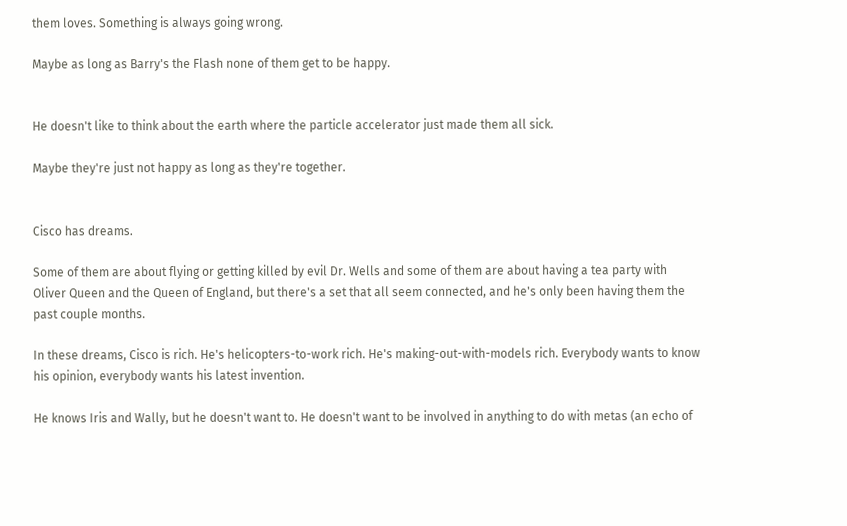them loves. Something is always going wrong.

Maybe as long as Barry's the Flash none of them get to be happy.


He doesn't like to think about the earth where the particle accelerator just made them all sick.

Maybe they're just not happy as long as they're together.


Cisco has dreams.

Some of them are about flying or getting killed by evil Dr. Wells and some of them are about having a tea party with Oliver Queen and the Queen of England, but there's a set that all seem connected, and he's only been having them the past couple months.

In these dreams, Cisco is rich. He's helicopters-to-work rich. He's making-out-with-models rich. Everybody wants to know his opinion, everybody wants his latest invention.

He knows Iris and Wally, but he doesn't want to. He doesn't want to be involved in anything to do with metas (an echo of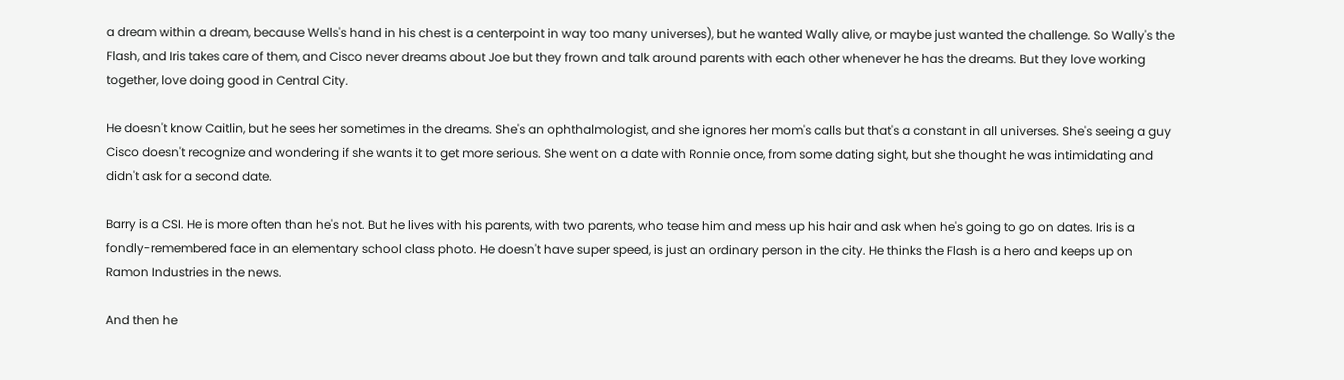a dream within a dream, because Wells's hand in his chest is a centerpoint in way too many universes), but he wanted Wally alive, or maybe just wanted the challenge. So Wally's the Flash, and Iris takes care of them, and Cisco never dreams about Joe but they frown and talk around parents with each other whenever he has the dreams. But they love working together, love doing good in Central City.

He doesn't know Caitlin, but he sees her sometimes in the dreams. She's an ophthalmologist, and she ignores her mom's calls but that's a constant in all universes. She's seeing a guy Cisco doesn't recognize and wondering if she wants it to get more serious. She went on a date with Ronnie once, from some dating sight, but she thought he was intimidating and didn't ask for a second date.

Barry is a CSI. He is more often than he's not. But he lives with his parents, with two parents, who tease him and mess up his hair and ask when he's going to go on dates. Iris is a fondly-remembered face in an elementary school class photo. He doesn't have super speed, is just an ordinary person in the city. He thinks the Flash is a hero and keeps up on Ramon Industries in the news.

And then he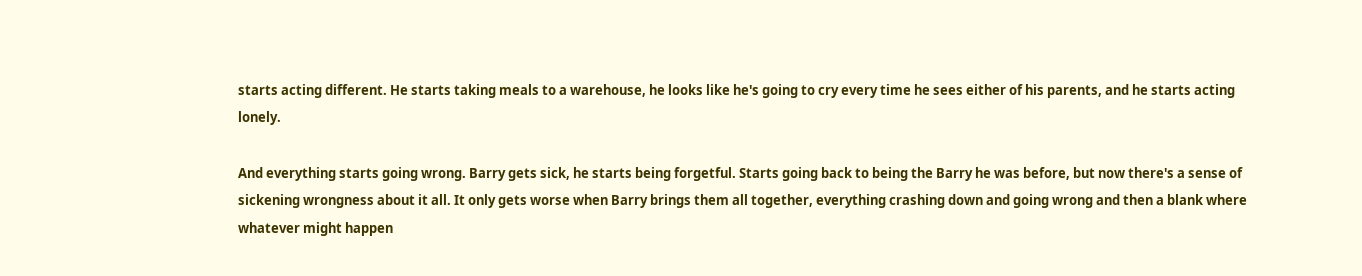starts acting different. He starts taking meals to a warehouse, he looks like he's going to cry every time he sees either of his parents, and he starts acting lonely.

And everything starts going wrong. Barry gets sick, he starts being forgetful. Starts going back to being the Barry he was before, but now there's a sense of sickening wrongness about it all. It only gets worse when Barry brings them all together, everything crashing down and going wrong and then a blank where whatever might happen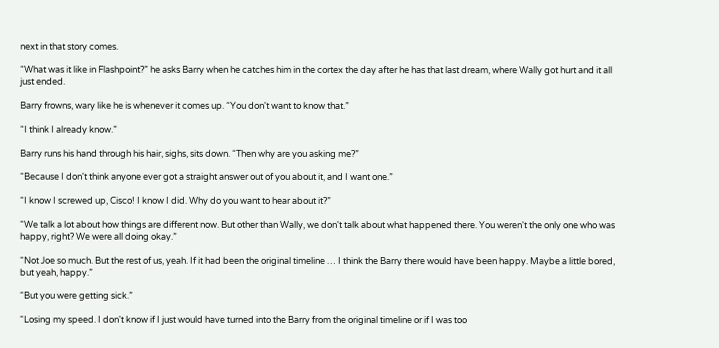next in that story comes.

“What was it like in Flashpoint?” he asks Barry when he catches him in the cortex the day after he has that last dream, where Wally got hurt and it all just ended.

Barry frowns, wary like he is whenever it comes up. “You don't want to know that.”

“I think I already know.”

Barry runs his hand through his hair, sighs, sits down. “Then why are you asking me?”

“Because I don't think anyone ever got a straight answer out of you about it, and I want one.”

“I know I screwed up, Cisco! I know I did. Why do you want to hear about it?”

“We talk a lot about how things are different now. But other than Wally, we don't talk about what happened there. You weren't the only one who was happy, right? We were all doing okay.”

“Not Joe so much. But the rest of us, yeah. If it had been the original timeline … I think the Barry there would have been happy. Maybe a little bored, but yeah, happy.”

“But you were getting sick.”

“Losing my speed. I don't know if I just would have turned into the Barry from the original timeline or if I was too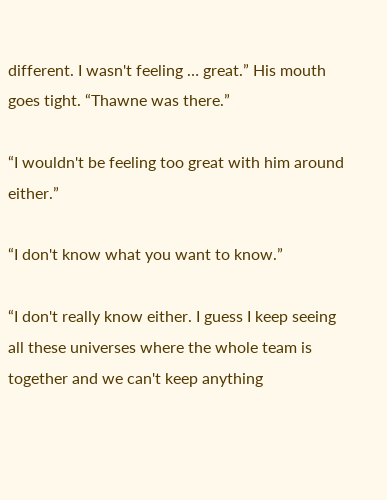different. I wasn't feeling … great.” His mouth goes tight. “Thawne was there.”

“I wouldn't be feeling too great with him around either.”

“I don't know what you want to know.”

“I don't really know either. I guess I keep seeing all these universes where the whole team is together and we can't keep anything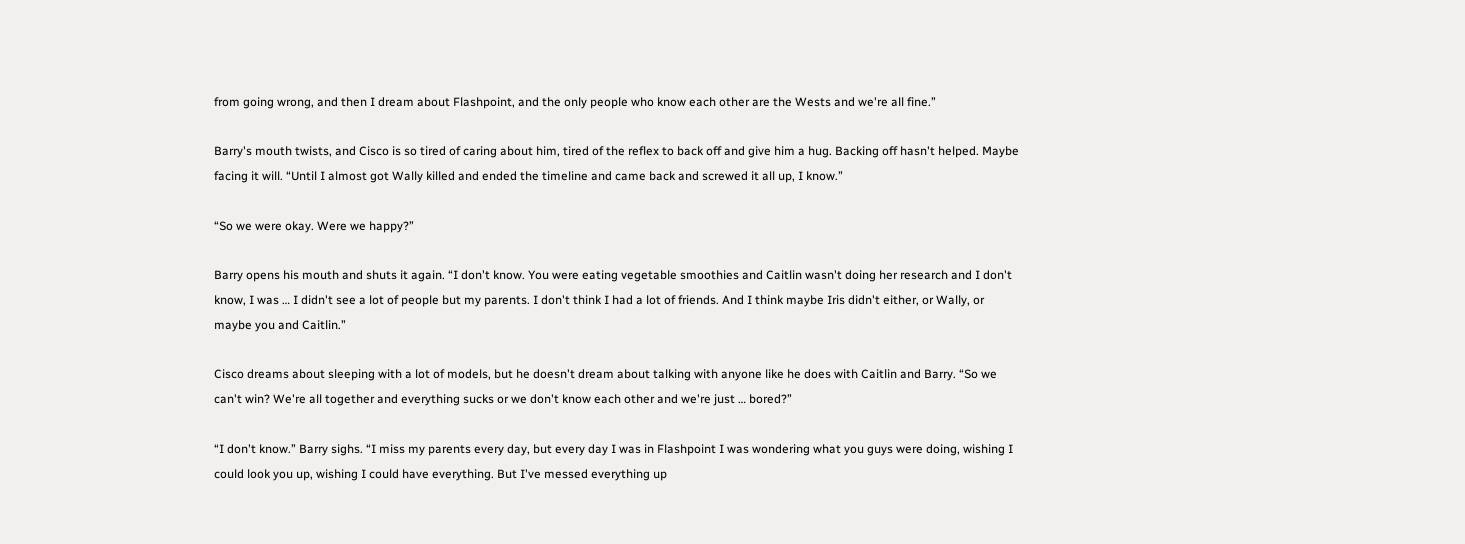from going wrong, and then I dream about Flashpoint, and the only people who know each other are the Wests and we're all fine.”

Barry's mouth twists, and Cisco is so tired of caring about him, tired of the reflex to back off and give him a hug. Backing off hasn't helped. Maybe facing it will. “Until I almost got Wally killed and ended the timeline and came back and screwed it all up, I know.”

“So we were okay. Were we happy?”

Barry opens his mouth and shuts it again. “I don't know. You were eating vegetable smoothies and Caitlin wasn't doing her research and I don't know, I was … I didn't see a lot of people but my parents. I don't think I had a lot of friends. And I think maybe Iris didn't either, or Wally, or maybe you and Caitlin.”

Cisco dreams about sleeping with a lot of models, but he doesn't dream about talking with anyone like he does with Caitlin and Barry. “So we can't win? We're all together and everything sucks or we don't know each other and we're just … bored?”

“I don't know.” Barry sighs. “I miss my parents every day, but every day I was in Flashpoint I was wondering what you guys were doing, wishing I could look you up, wishing I could have everything. But I've messed everything up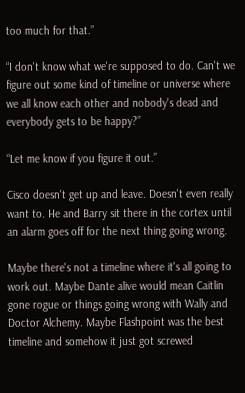too much for that.”

“I don't know what we're supposed to do. Can't we figure out some kind of timeline or universe where we all know each other and nobody's dead and everybody gets to be happy?”

“Let me know if you figure it out.”

Cisco doesn't get up and leave. Doesn't even really want to. He and Barry sit there in the cortex until an alarm goes off for the next thing going wrong.

Maybe there's not a timeline where it's all going to work out. Maybe Dante alive would mean Caitlin gone rogue or things going wrong with Wally and Doctor Alchemy. Maybe Flashpoint was the best timeline and somehow it just got screwed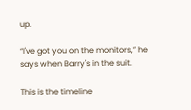up.

“I've got you on the monitors,” he says when Barry's in the suit.

This is the timeline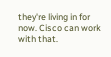they're living in for now. Cisco can work with that.